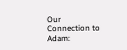Our Connection to Adam: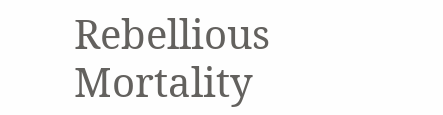Rebellious Mortality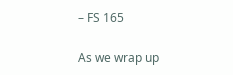– FS 165

As we wrap up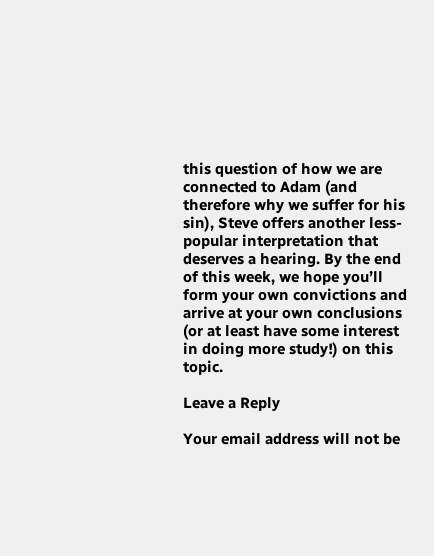this question of how we are connected to Adam (and therefore why we suffer for his sin), Steve offers another less-popular interpretation that deserves a hearing. By the end of this week, we hope you’ll form your own convictions and arrive at your own conclusions (or at least have some interest in doing more study!) on this topic.

Leave a Reply

Your email address will not be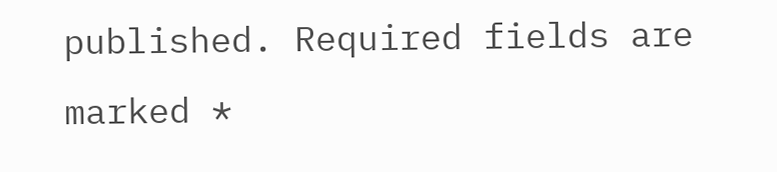published. Required fields are marked *